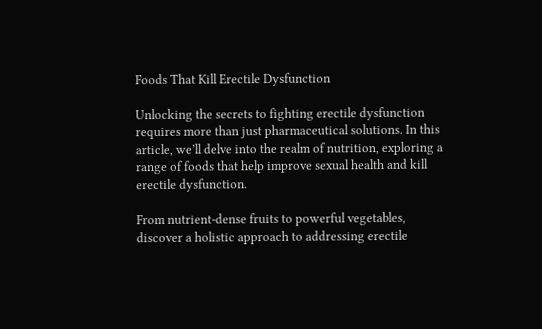Foods That Kill Erectile Dysfunction

Unlocking the secrets to fighting erectile dysfunction requires more than just pharmaceutical solutions. In this article, we’ll delve into the realm of nutrition, exploring a range of foods that help improve sexual health and kill erectile dysfunction.

From nutrient-dense fruits to powerful vegetables, discover a holistic approach to addressing erectile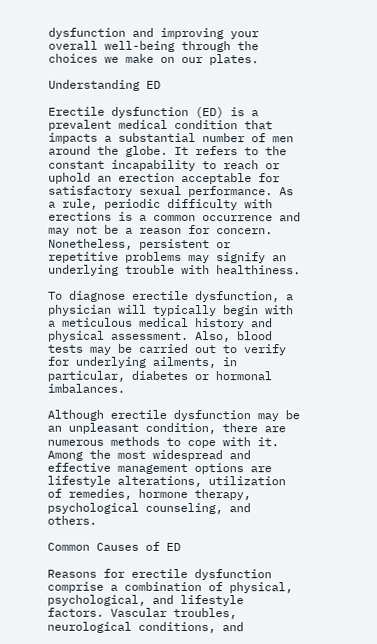dysfunction and improving your overall well-being through the choices we make on our plates.

Understanding ED

Erectile dysfunction (ED) is a prevalent medical condition that impacts a substantial number of men around the globe. It refers to the constant incapability to reach or uphold an erection acceptable for satisfactory sexual performance. As a rule, periodic difficulty with erections is a common occurrence and may not be a reason for concern. Nonetheless, persistent or repetitive problems may signify an underlying trouble with healthiness.

To diagnose erectile dysfunction, a physician will typically begin with a meticulous medical history and physical assessment. Also, blood tests may be carried out to verify for underlying ailments, in particular, diabetes or hormonal imbalances.

Although erectile dysfunction may be an unpleasant condition, there are numerous methods to cope with it. Among the most widespread and effective management options are lifestyle alterations, utilization of remedies, hormone therapy, psychological counseling, and others.

Common Causes of ED

Reasons for erectile dysfunction comprise a combination of physical, psychological, and lifestyle factors. Vascular troubles, neurological conditions, and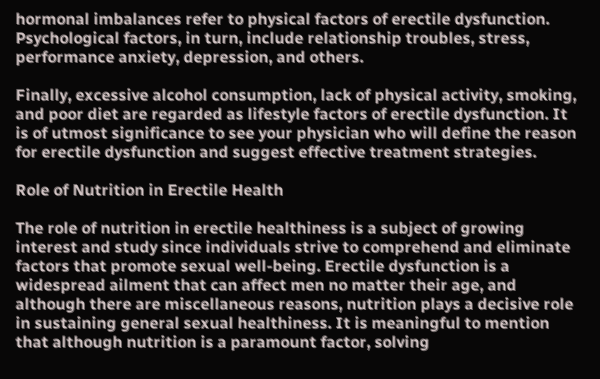hormonal imbalances refer to physical factors of erectile dysfunction. Psychological factors, in turn, include relationship troubles, stress, performance anxiety, depression, and others.

Finally, excessive alcohol consumption, lack of physical activity, smoking, and poor diet are regarded as lifestyle factors of erectile dysfunction. It is of utmost significance to see your physician who will define the reason for erectile dysfunction and suggest effective treatment strategies.

Role of Nutrition in Erectile Health

The role of nutrition in erectile healthiness is a subject of growing interest and study since individuals strive to comprehend and eliminate factors that promote sexual well-being. Erectile dysfunction is a widespread ailment that can affect men no matter their age, and although there are miscellaneous reasons, nutrition plays a decisive role in sustaining general sexual healthiness. It is meaningful to mention that although nutrition is a paramount factor, solving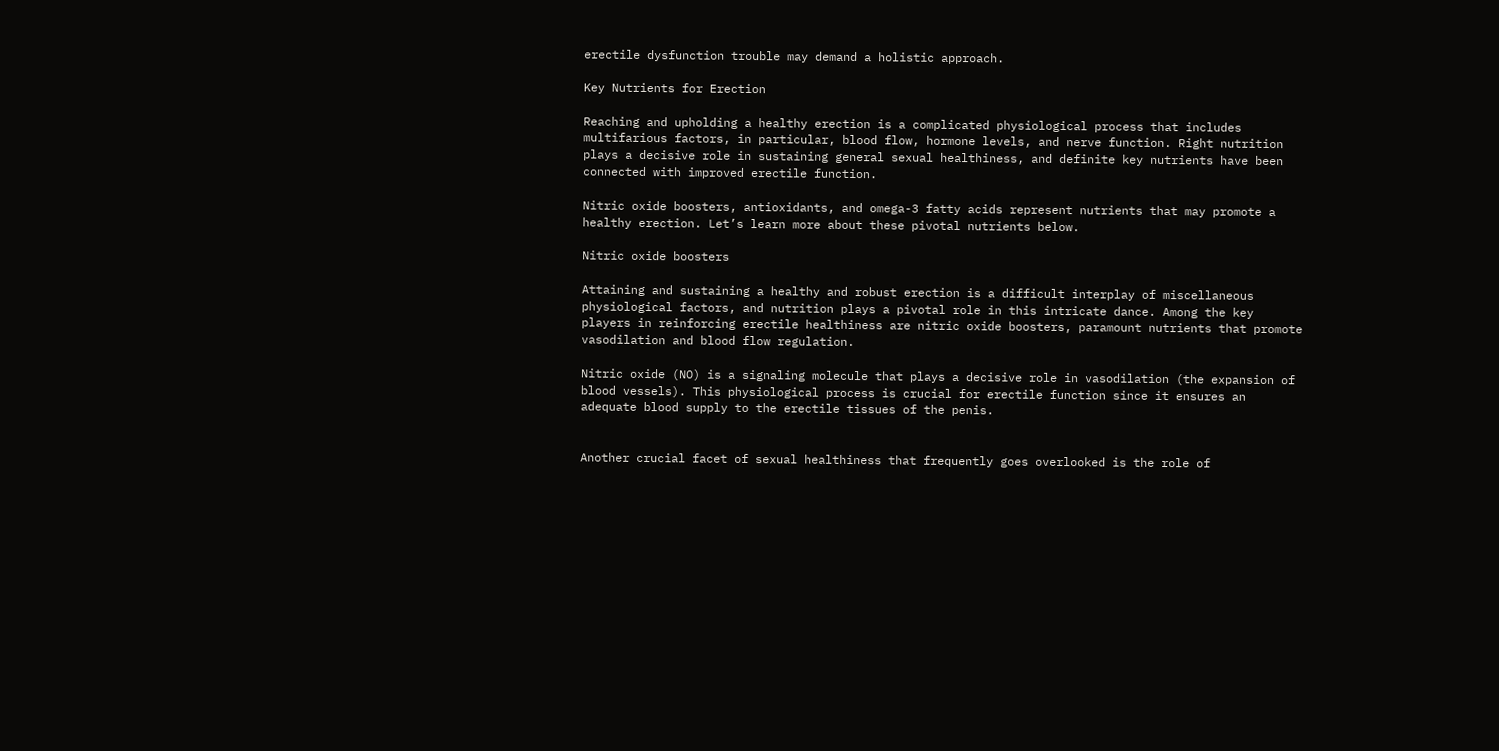erectile dysfunction trouble may demand a holistic approach.

Key Nutrients for Erection

Reaching and upholding a healthy erection is a complicated physiological process that includes multifarious factors, in particular, blood flow, hormone levels, and nerve function. Right nutrition plays a decisive role in sustaining general sexual healthiness, and definite key nutrients have been connected with improved erectile function.

Nitric oxide boosters, antioxidants, and omega-3 fatty acids represent nutrients that may promote a healthy erection. Let’s learn more about these pivotal nutrients below.

Nitric oxide boosters

Attaining and sustaining a healthy and robust erection is a difficult interplay of miscellaneous physiological factors, and nutrition plays a pivotal role in this intricate dance. Among the key players in reinforcing erectile healthiness are nitric oxide boosters, paramount nutrients that promote vasodilation and blood flow regulation.

Nitric oxide (NO) is a signaling molecule that plays a decisive role in vasodilation (the expansion of blood vessels). This physiological process is crucial for erectile function since it ensures an adequate blood supply to the erectile tissues of the penis.


Another crucial facet of sexual healthiness that frequently goes overlooked is the role of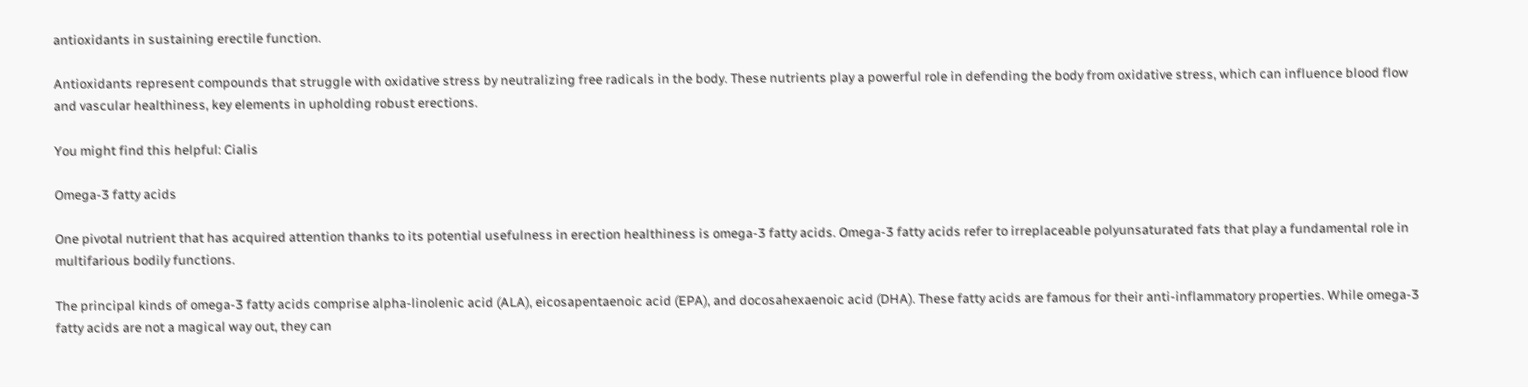antioxidants in sustaining erectile function.

Antioxidants represent compounds that struggle with oxidative stress by neutralizing free radicals in the body. These nutrients play a powerful role in defending the body from oxidative stress, which can influence blood flow and vascular healthiness, key elements in upholding robust erections.

You might find this helpful: Cialis

Omega-3 fatty acids

One pivotal nutrient that has acquired attention thanks to its potential usefulness in erection healthiness is omega-3 fatty acids. Omega-3 fatty acids refer to irreplaceable polyunsaturated fats that play a fundamental role in multifarious bodily functions.

The principal kinds of omega-3 fatty acids comprise alpha-linolenic acid (ALA), eicosapentaenoic acid (EPA), and docosahexaenoic acid (DHA). These fatty acids are famous for their anti-inflammatory properties. While omega-3 fatty acids are not a magical way out, they can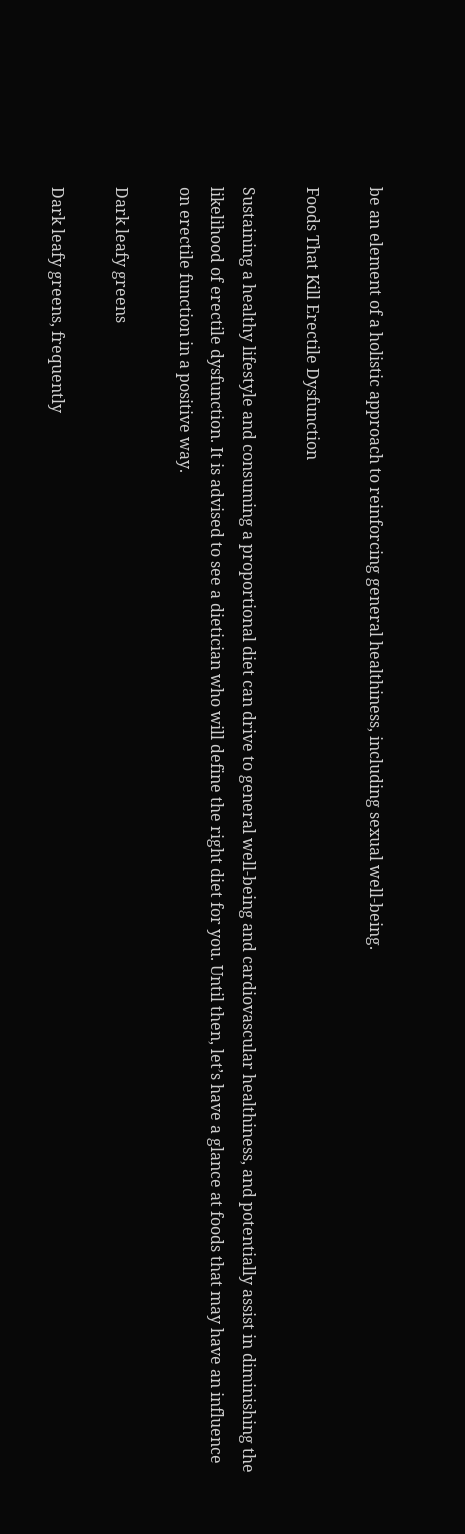be an element of a holistic approach to reinforcing general healthiness, including sexual well-being.

Foods That Kill Erectile Dysfunction

Sustaining a healthy lifestyle and consuming a proportional diet can drive to general well-being and cardiovascular healthiness, and potentially assist in diminishing the likelihood of erectile dysfunction. It is advised to see a dietician who will define the right diet for you. Until then, let’s have a glance at foods that may have an influence on erectile function in a positive way.

Dark leafy greens

Dark leafy greens, frequently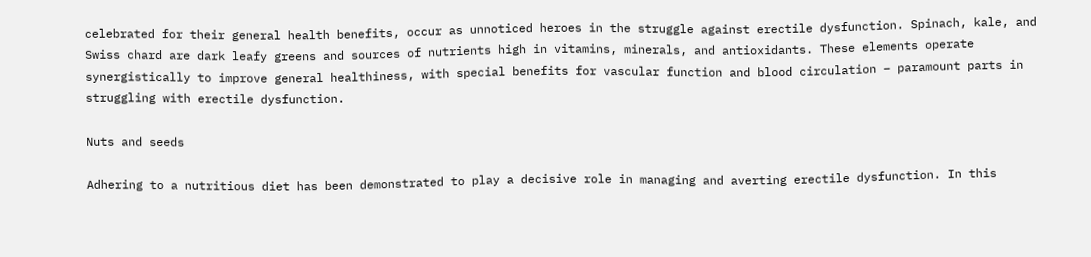celebrated for their general health benefits, occur as unnoticed heroes in the struggle against erectile dysfunction. Spinach, kale, and Swiss chard are dark leafy greens and sources of nutrients high in vitamins, minerals, and antioxidants. These elements operate synergistically to improve general healthiness, with special benefits for vascular function and blood circulation – paramount parts in struggling with erectile dysfunction.

Nuts and seeds

Adhering to a nutritious diet has been demonstrated to play a decisive role in managing and averting erectile dysfunction. In this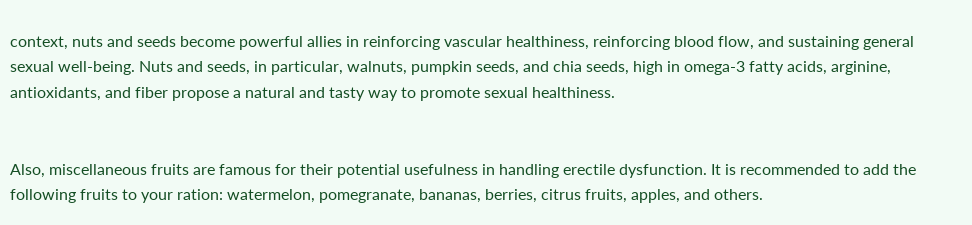context, nuts and seeds become powerful allies in reinforcing vascular healthiness, reinforcing blood flow, and sustaining general sexual well-being. Nuts and seeds, in particular, walnuts, pumpkin seeds, and chia seeds, high in omega-3 fatty acids, arginine, antioxidants, and fiber propose a natural and tasty way to promote sexual healthiness.


Also, miscellaneous fruits are famous for their potential usefulness in handling erectile dysfunction. It is recommended to add the following fruits to your ration: watermelon, pomegranate, bananas, berries, citrus fruits, apples, and others.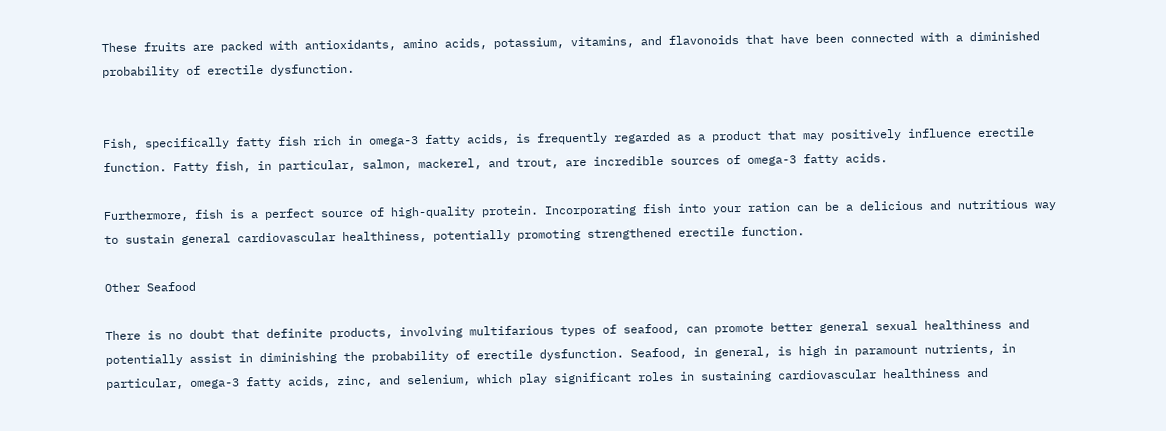These fruits are packed with antioxidants, amino acids, potassium, vitamins, and flavonoids that have been connected with a diminished probability of erectile dysfunction.


Fish, specifically fatty fish rich in omega-3 fatty acids, is frequently regarded as a product that may positively influence erectile function. Fatty fish, in particular, salmon, mackerel, and trout, are incredible sources of omega-3 fatty acids.

Furthermore, fish is a perfect source of high-quality protein. Incorporating fish into your ration can be a delicious and nutritious way to sustain general cardiovascular healthiness, potentially promoting strengthened erectile function.

Other Seafood

There is no doubt that definite products, involving multifarious types of seafood, can promote better general sexual healthiness and potentially assist in diminishing the probability of erectile dysfunction. Seafood, in general, is high in paramount nutrients, in particular, omega-3 fatty acids, zinc, and selenium, which play significant roles in sustaining cardiovascular healthiness and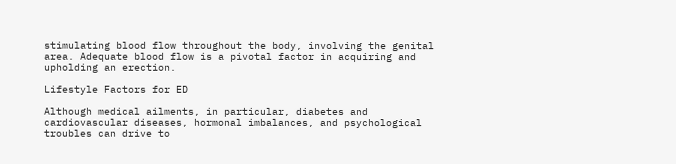stimulating blood flow throughout the body, involving the genital area. Adequate blood flow is a pivotal factor in acquiring and upholding an erection.

Lifestyle Factors for ED

Although medical ailments, in particular, diabetes and cardiovascular diseases, hormonal imbalances, and psychological troubles can drive to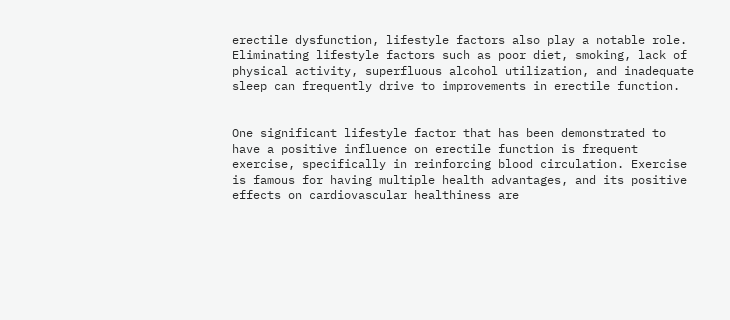erectile dysfunction, lifestyle factors also play a notable role. Eliminating lifestyle factors such as poor diet, smoking, lack of physical activity, superfluous alcohol utilization, and inadequate sleep can frequently drive to improvements in erectile function.


One significant lifestyle factor that has been demonstrated to have a positive influence on erectile function is frequent exercise, specifically in reinforcing blood circulation. Exercise is famous for having multiple health advantages, and its positive effects on cardiovascular healthiness are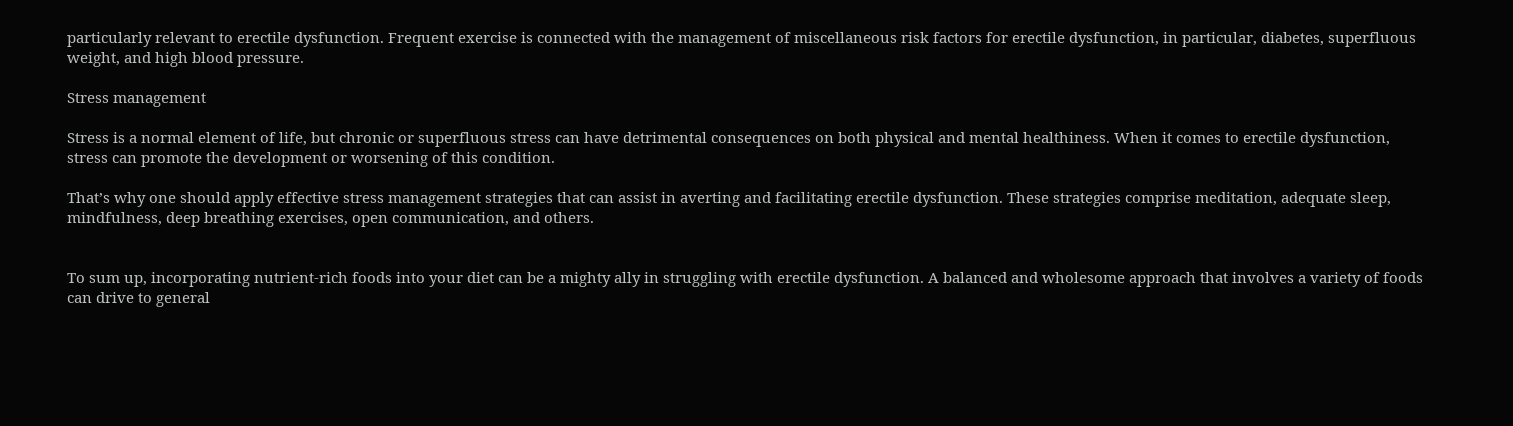particularly relevant to erectile dysfunction. Frequent exercise is connected with the management of miscellaneous risk factors for erectile dysfunction, in particular, diabetes, superfluous weight, and high blood pressure.

Stress management

Stress is a normal element of life, but chronic or superfluous stress can have detrimental consequences on both physical and mental healthiness. When it comes to erectile dysfunction, stress can promote the development or worsening of this condition.

That’s why one should apply effective stress management strategies that can assist in averting and facilitating erectile dysfunction. These strategies comprise meditation, adequate sleep, mindfulness, deep breathing exercises, open communication, and others.


To sum up, incorporating nutrient-rich foods into your diet can be a mighty ally in struggling with erectile dysfunction. A balanced and wholesome approach that involves a variety of foods can drive to general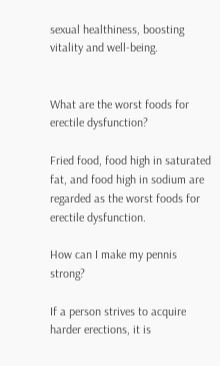sexual healthiness, boosting vitality and well-being.


What are the worst foods for erectile dysfunction?

Fried food, food high in saturated fat, and food high in sodium are regarded as the worst foods for erectile dysfunction.

How can I make my pennis strong?

If a person strives to acquire harder erections, it is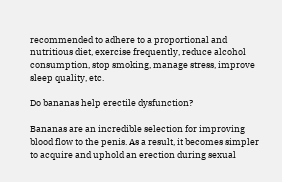recommended to adhere to a proportional and nutritious diet, exercise frequently, reduce alcohol consumption, stop smoking, manage stress, improve sleep quality, etc.

Do bananas help erectile dysfunction?

Bananas are an incredible selection for improving blood flow to the penis. As a result, it becomes simpler to acquire and uphold an erection during sexual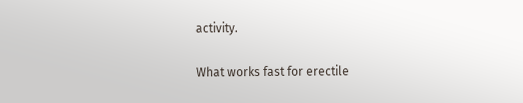activity.

What works fast for erectile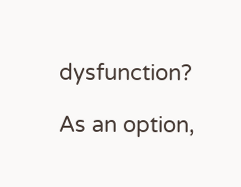dysfunction?

As an option,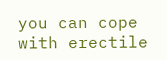you can cope with erectile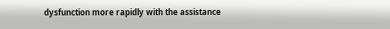dysfunction more rapidly with the assistance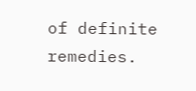of definite remedies.